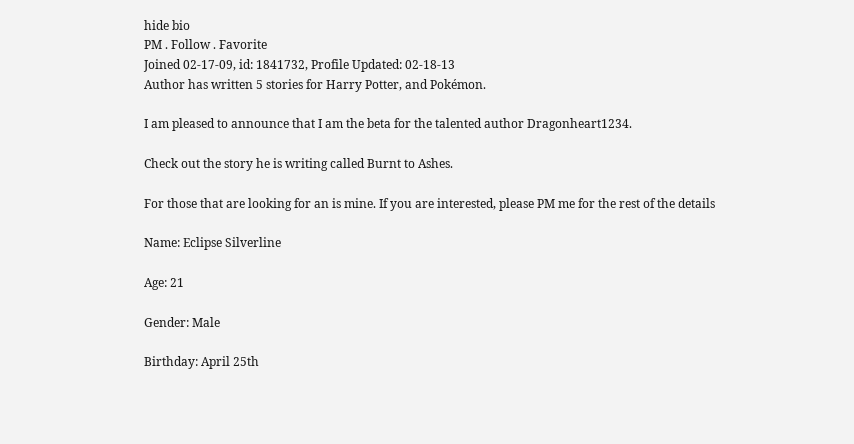hide bio
PM . Follow . Favorite
Joined 02-17-09, id: 1841732, Profile Updated: 02-18-13
Author has written 5 stories for Harry Potter, and Pokémon.

I am pleased to announce that I am the beta for the talented author Dragonheart1234.

Check out the story he is writing called Burnt to Ashes.

For those that are looking for an is mine. If you are interested, please PM me for the rest of the details

Name: Eclipse Silverline

Age: 21

Gender: Male

Birthday: April 25th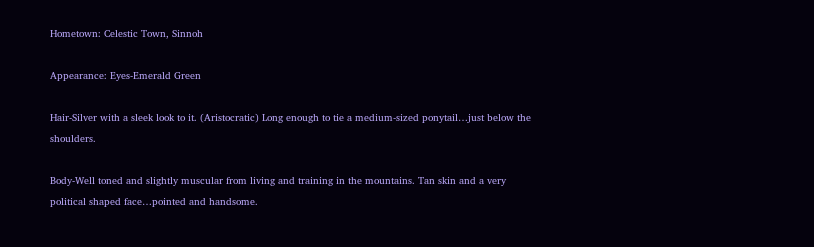Hometown: Celestic Town, Sinnoh

Appearance: Eyes-Emerald Green

Hair-Silver with a sleek look to it. (Aristocratic) Long enough to tie a medium-sized ponytail…just below the shoulders.

Body-Well toned and slightly muscular from living and training in the mountains. Tan skin and a very political shaped face…pointed and handsome.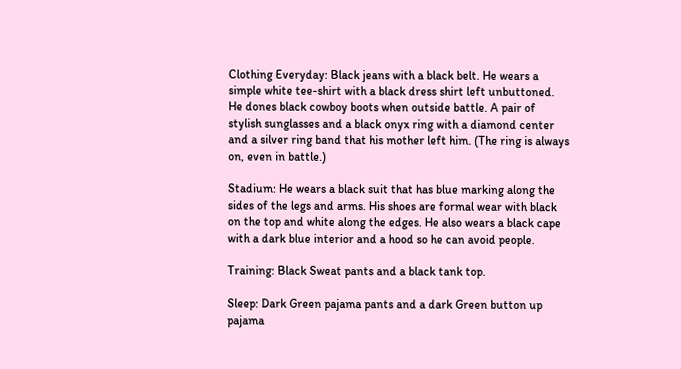Clothing Everyday: Black jeans with a black belt. He wears a simple white tee-shirt with a black dress shirt left unbuttoned. He dones black cowboy boots when outside battle. A pair of stylish sunglasses and a black onyx ring with a diamond center and a silver ring band that his mother left him. (The ring is always on, even in battle.)

Stadium: He wears a black suit that has blue marking along the sides of the legs and arms. His shoes are formal wear with black on the top and white along the edges. He also wears a black cape with a dark blue interior and a hood so he can avoid people.

Training: Black Sweat pants and a black tank top.

Sleep: Dark Green pajama pants and a dark Green button up pajama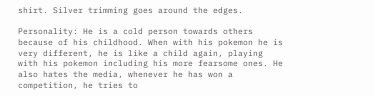shirt. Silver trimming goes around the edges.

Personality: He is a cold person towards others because of his childhood. When with his pokemon he is very different, he is like a child again, playing with his pokemon including his more fearsome ones. He also hates the media, whenever he has won a competition, he tries to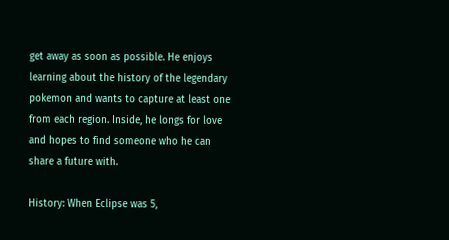get away as soon as possible. He enjoys learning about the history of the legendary pokemon and wants to capture at least one from each region. Inside, he longs for love and hopes to find someone who he can share a future with.

History: When Eclipse was 5,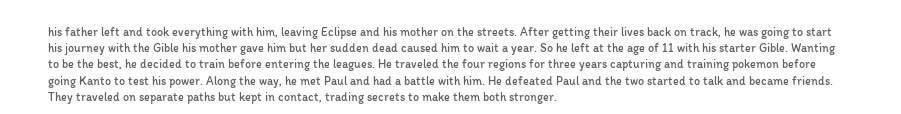his father left and took everything with him, leaving Eclipse and his mother on the streets. After getting their lives back on track, he was going to start his journey with the Gible his mother gave him but her sudden dead caused him to wait a year. So he left at the age of 11 with his starter Gible. Wanting to be the best, he decided to train before entering the leagues. He traveled the four regions for three years capturing and training pokemon before going Kanto to test his power. Along the way, he met Paul and had a battle with him. He defeated Paul and the two started to talk and became friends. They traveled on separate paths but kept in contact, trading secrets to make them both stronger.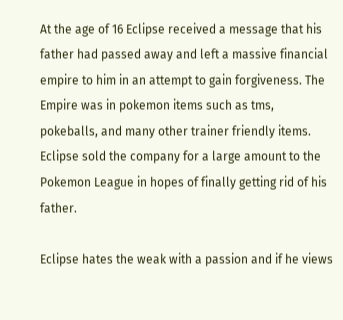At the age of 16 Eclipse received a message that his father had passed away and left a massive financial empire to him in an attempt to gain forgiveness. The Empire was in pokemon items such as tms, pokeballs, and many other trainer friendly items. Eclipse sold the company for a large amount to the Pokemon League in hopes of finally getting rid of his father.

Eclipse hates the weak with a passion and if he views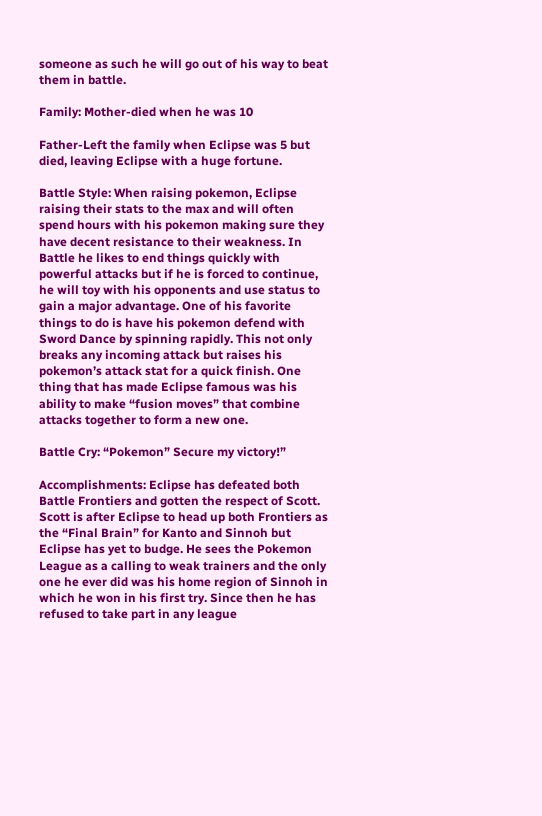someone as such he will go out of his way to beat them in battle.

Family: Mother-died when he was 10

Father-Left the family when Eclipse was 5 but died, leaving Eclipse with a huge fortune.

Battle Style: When raising pokemon, Eclipse raising their stats to the max and will often spend hours with his pokemon making sure they have decent resistance to their weakness. In Battle he likes to end things quickly with powerful attacks but if he is forced to continue, he will toy with his opponents and use status to gain a major advantage. One of his favorite things to do is have his pokemon defend with Sword Dance by spinning rapidly. This not only breaks any incoming attack but raises his pokemon’s attack stat for a quick finish. One thing that has made Eclipse famous was his ability to make “fusion moves” that combine attacks together to form a new one.

Battle Cry: “Pokemon” Secure my victory!”

Accomplishments: Eclipse has defeated both Battle Frontiers and gotten the respect of Scott. Scott is after Eclipse to head up both Frontiers as the “Final Brain” for Kanto and Sinnoh but Eclipse has yet to budge. He sees the Pokemon League as a calling to weak trainers and the only one he ever did was his home region of Sinnoh in which he won in his first try. Since then he has refused to take part in any league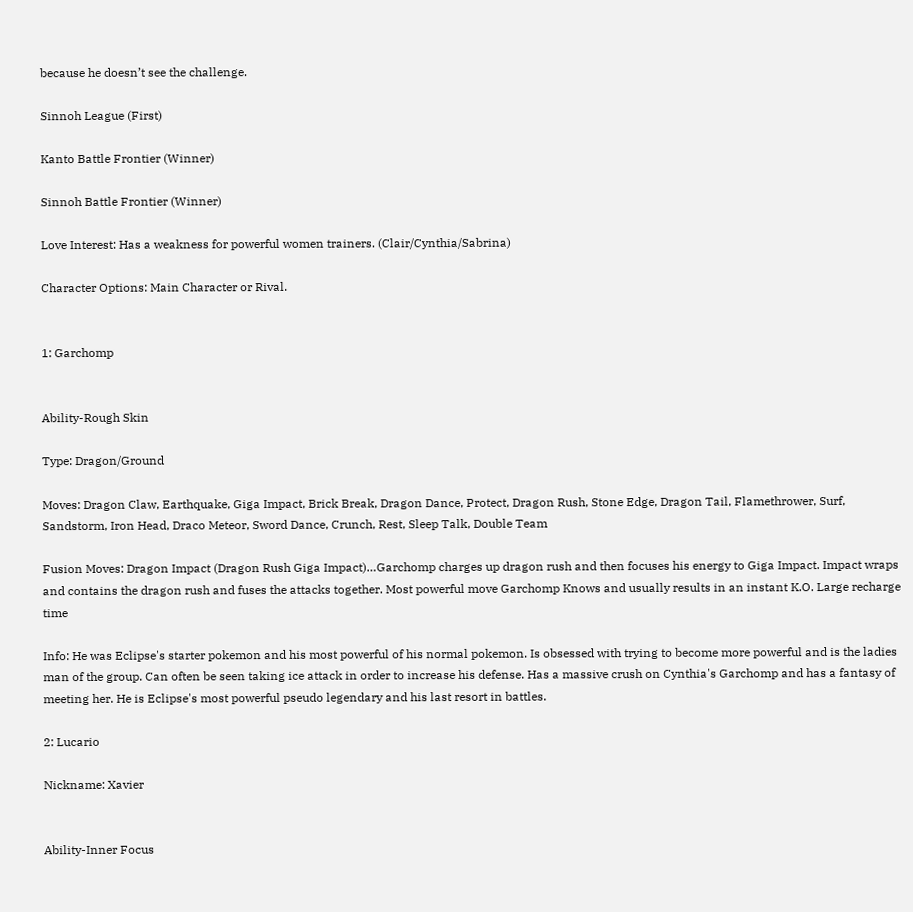because he doesn’t see the challenge.

Sinnoh League (First)

Kanto Battle Frontier (Winner)

Sinnoh Battle Frontier (Winner)

Love Interest: Has a weakness for powerful women trainers. (Clair/Cynthia/Sabrina)

Character Options: Main Character or Rival.


1: Garchomp


Ability-Rough Skin

Type: Dragon/Ground

Moves: Dragon Claw, Earthquake, Giga Impact, Brick Break, Dragon Dance, Protect, Dragon Rush, Stone Edge, Dragon Tail, Flamethrower, Surf, Sandstorm, Iron Head, Draco Meteor, Sword Dance, Crunch, Rest, Sleep Talk, Double Team

Fusion Moves: Dragon Impact (Dragon Rush Giga Impact)…Garchomp charges up dragon rush and then focuses his energy to Giga Impact. Impact wraps and contains the dragon rush and fuses the attacks together. Most powerful move Garchomp Knows and usually results in an instant K.O. Large recharge time

Info: He was Eclipse's starter pokemon and his most powerful of his normal pokemon. Is obsessed with trying to become more powerful and is the ladies man of the group. Can often be seen taking ice attack in order to increase his defense. Has a massive crush on Cynthia's Garchomp and has a fantasy of meeting her. He is Eclipse's most powerful pseudo legendary and his last resort in battles.

2: Lucario

Nickname: Xavier


Ability-Inner Focus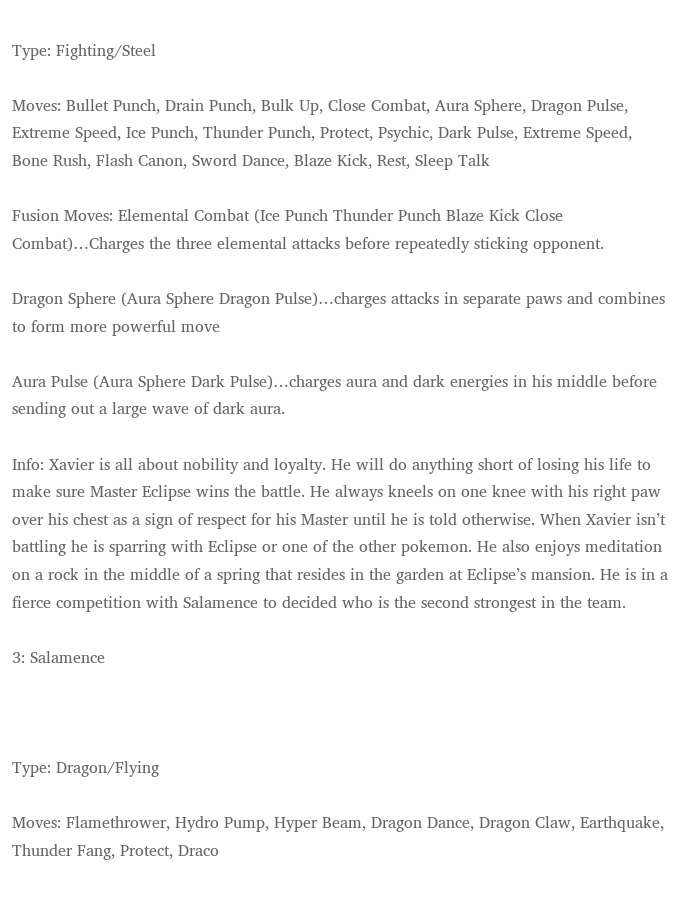Type: Fighting/Steel

Moves: Bullet Punch, Drain Punch, Bulk Up, Close Combat, Aura Sphere, Dragon Pulse, Extreme Speed, Ice Punch, Thunder Punch, Protect, Psychic, Dark Pulse, Extreme Speed, Bone Rush, Flash Canon, Sword Dance, Blaze Kick, Rest, Sleep Talk

Fusion Moves: Elemental Combat (Ice Punch Thunder Punch Blaze Kick Close Combat)…Charges the three elemental attacks before repeatedly sticking opponent.

Dragon Sphere (Aura Sphere Dragon Pulse)…charges attacks in separate paws and combines to form more powerful move

Aura Pulse (Aura Sphere Dark Pulse)…charges aura and dark energies in his middle before sending out a large wave of dark aura.

Info: Xavier is all about nobility and loyalty. He will do anything short of losing his life to make sure Master Eclipse wins the battle. He always kneels on one knee with his right paw over his chest as a sign of respect for his Master until he is told otherwise. When Xavier isn’t battling he is sparring with Eclipse or one of the other pokemon. He also enjoys meditation on a rock in the middle of a spring that resides in the garden at Eclipse’s mansion. He is in a fierce competition with Salamence to decided who is the second strongest in the team.

3: Salamence



Type: Dragon/Flying

Moves: Flamethrower, Hydro Pump, Hyper Beam, Dragon Dance, Dragon Claw, Earthquake, Thunder Fang, Protect, Draco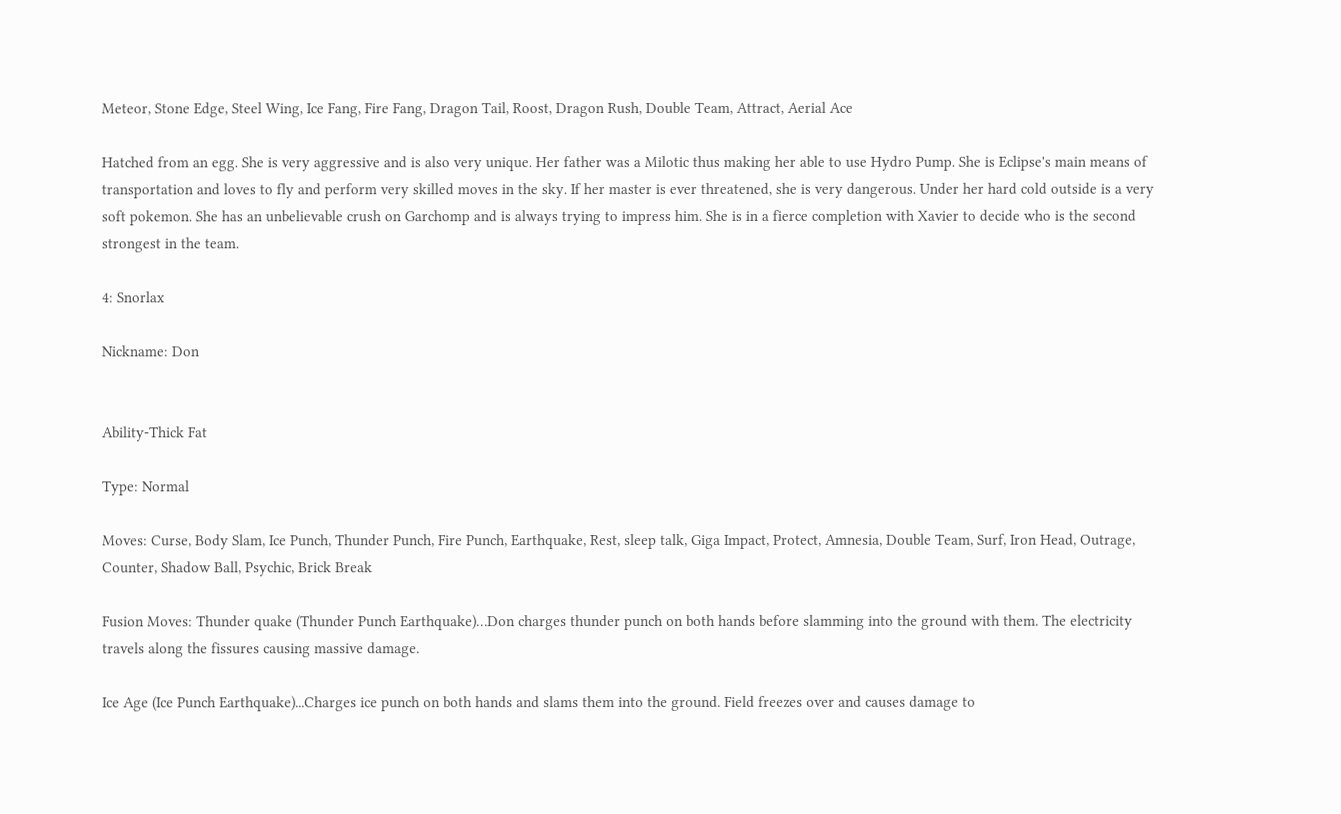Meteor, Stone Edge, Steel Wing, Ice Fang, Fire Fang, Dragon Tail, Roost, Dragon Rush, Double Team, Attract, Aerial Ace

Hatched from an egg. She is very aggressive and is also very unique. Her father was a Milotic thus making her able to use Hydro Pump. She is Eclipse's main means of transportation and loves to fly and perform very skilled moves in the sky. If her master is ever threatened, she is very dangerous. Under her hard cold outside is a very soft pokemon. She has an unbelievable crush on Garchomp and is always trying to impress him. She is in a fierce completion with Xavier to decide who is the second strongest in the team.

4: Snorlax

Nickname: Don


Ability-Thick Fat

Type: Normal

Moves: Curse, Body Slam, Ice Punch, Thunder Punch, Fire Punch, Earthquake, Rest, sleep talk, Giga Impact, Protect, Amnesia, Double Team, Surf, Iron Head, Outrage, Counter, Shadow Ball, Psychic, Brick Break

Fusion Moves: Thunder quake (Thunder Punch Earthquake)…Don charges thunder punch on both hands before slamming into the ground with them. The electricity travels along the fissures causing massive damage.

Ice Age (Ice Punch Earthquake)...Charges ice punch on both hands and slams them into the ground. Field freezes over and causes damage to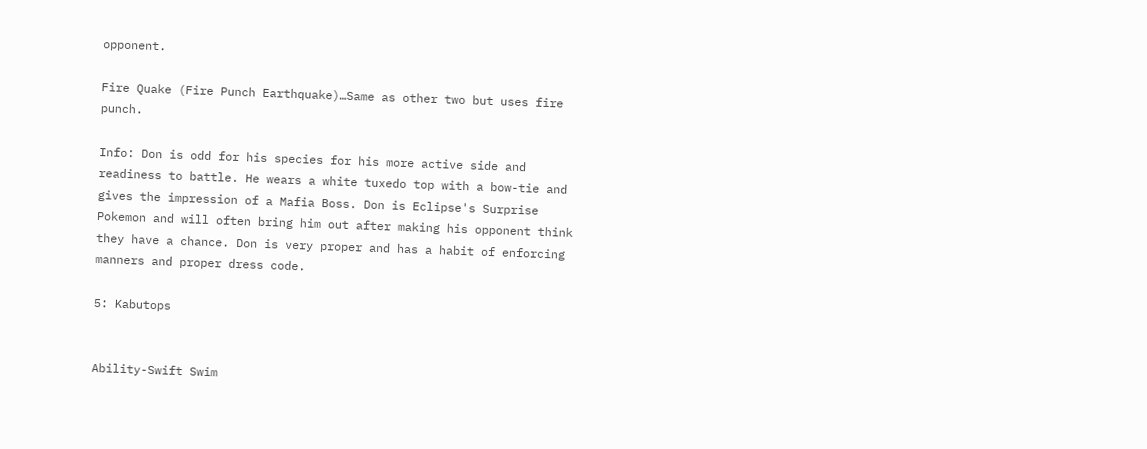opponent.

Fire Quake (Fire Punch Earthquake)…Same as other two but uses fire punch.

Info: Don is odd for his species for his more active side and readiness to battle. He wears a white tuxedo top with a bow-tie and gives the impression of a Mafia Boss. Don is Eclipse's Surprise Pokemon and will often bring him out after making his opponent think they have a chance. Don is very proper and has a habit of enforcing manners and proper dress code.

5: Kabutops


Ability-Swift Swim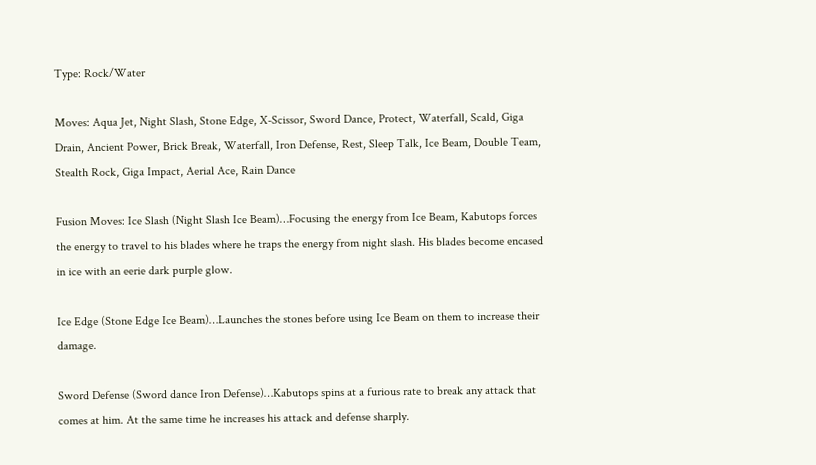Type: Rock/Water

Moves: Aqua Jet, Night Slash, Stone Edge, X-Scissor, Sword Dance, Protect, Waterfall, Scald, Giga Drain, Ancient Power, Brick Break, Waterfall, Iron Defense, Rest, Sleep Talk, Ice Beam, Double Team, Stealth Rock, Giga Impact, Aerial Ace, Rain Dance

Fusion Moves: Ice Slash (Night Slash Ice Beam)…Focusing the energy from Ice Beam, Kabutops forces the energy to travel to his blades where he traps the energy from night slash. His blades become encased in ice with an eerie dark purple glow.

Ice Edge (Stone Edge Ice Beam)…Launches the stones before using Ice Beam on them to increase their damage.

Sword Defense (Sword dance Iron Defense)…Kabutops spins at a furious rate to break any attack that comes at him. At the same time he increases his attack and defense sharply.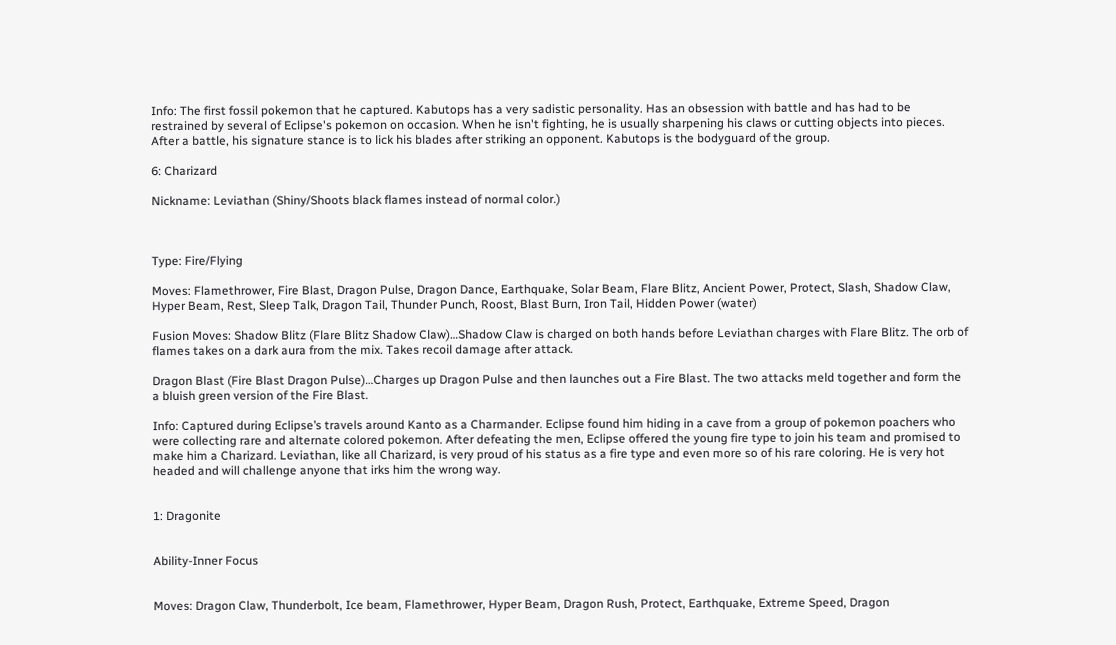Info: The first fossil pokemon that he captured. Kabutops has a very sadistic personality. Has an obsession with battle and has had to be restrained by several of Eclipse's pokemon on occasion. When he isn't fighting, he is usually sharpening his claws or cutting objects into pieces. After a battle, his signature stance is to lick his blades after striking an opponent. Kabutops is the bodyguard of the group.

6: Charizard

Nickname: Leviathan (Shiny/Shoots black flames instead of normal color.)



Type: Fire/Flying

Moves: Flamethrower, Fire Blast, Dragon Pulse, Dragon Dance, Earthquake, Solar Beam, Flare Blitz, Ancient Power, Protect, Slash, Shadow Claw, Hyper Beam, Rest, Sleep Talk, Dragon Tail, Thunder Punch, Roost, Blast Burn, Iron Tail, Hidden Power (water)

Fusion Moves: Shadow Blitz (Flare Blitz Shadow Claw)…Shadow Claw is charged on both hands before Leviathan charges with Flare Blitz. The orb of flames takes on a dark aura from the mix. Takes recoil damage after attack.

Dragon Blast (Fire Blast Dragon Pulse)…Charges up Dragon Pulse and then launches out a Fire Blast. The two attacks meld together and form the a bluish green version of the Fire Blast.

Info: Captured during Eclipse’s travels around Kanto as a Charmander. Eclipse found him hiding in a cave from a group of pokemon poachers who were collecting rare and alternate colored pokemon. After defeating the men, Eclipse offered the young fire type to join his team and promised to make him a Charizard. Leviathan, like all Charizard, is very proud of his status as a fire type and even more so of his rare coloring. He is very hot headed and will challenge anyone that irks him the wrong way.


1: Dragonite


Ability-Inner Focus


Moves: Dragon Claw, Thunderbolt, Ice beam, Flamethrower, Hyper Beam, Dragon Rush, Protect, Earthquake, Extreme Speed, Dragon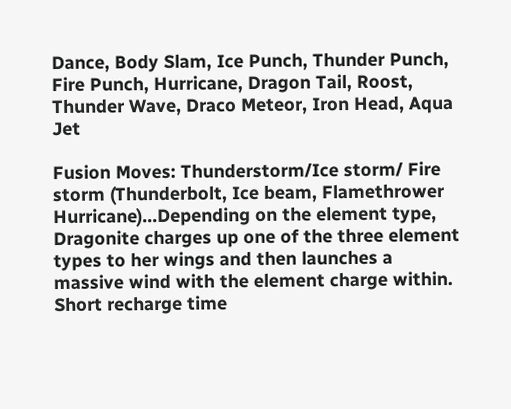Dance, Body Slam, Ice Punch, Thunder Punch, Fire Punch, Hurricane, Dragon Tail, Roost, Thunder Wave, Draco Meteor, Iron Head, Aqua Jet

Fusion Moves: Thunderstorm/Ice storm/ Fire storm (Thunderbolt, Ice beam, Flamethrower Hurricane)…Depending on the element type, Dragonite charges up one of the three element types to her wings and then launches a massive wind with the element charge within. Short recharge time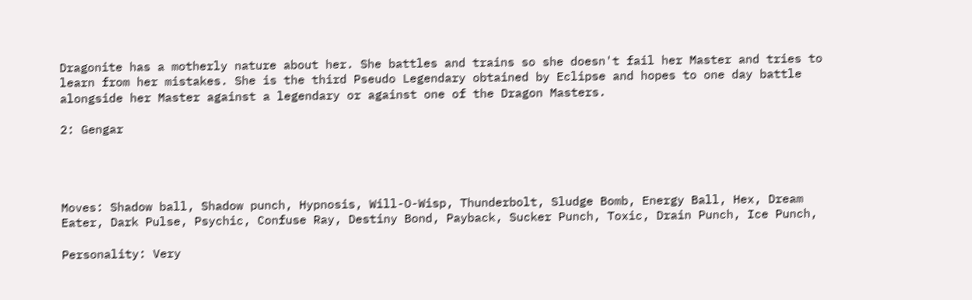Dragonite has a motherly nature about her. She battles and trains so she doesn't fail her Master and tries to learn from her mistakes. She is the third Pseudo Legendary obtained by Eclipse and hopes to one day battle alongside her Master against a legendary or against one of the Dragon Masters.

2: Gengar




Moves: Shadow ball, Shadow punch, Hypnosis, Will-O-Wisp, Thunderbolt, Sludge Bomb, Energy Ball, Hex, Dream Eater, Dark Pulse, Psychic, Confuse Ray, Destiny Bond, Payback, Sucker Punch, Toxic, Drain Punch, Ice Punch,

Personality: Very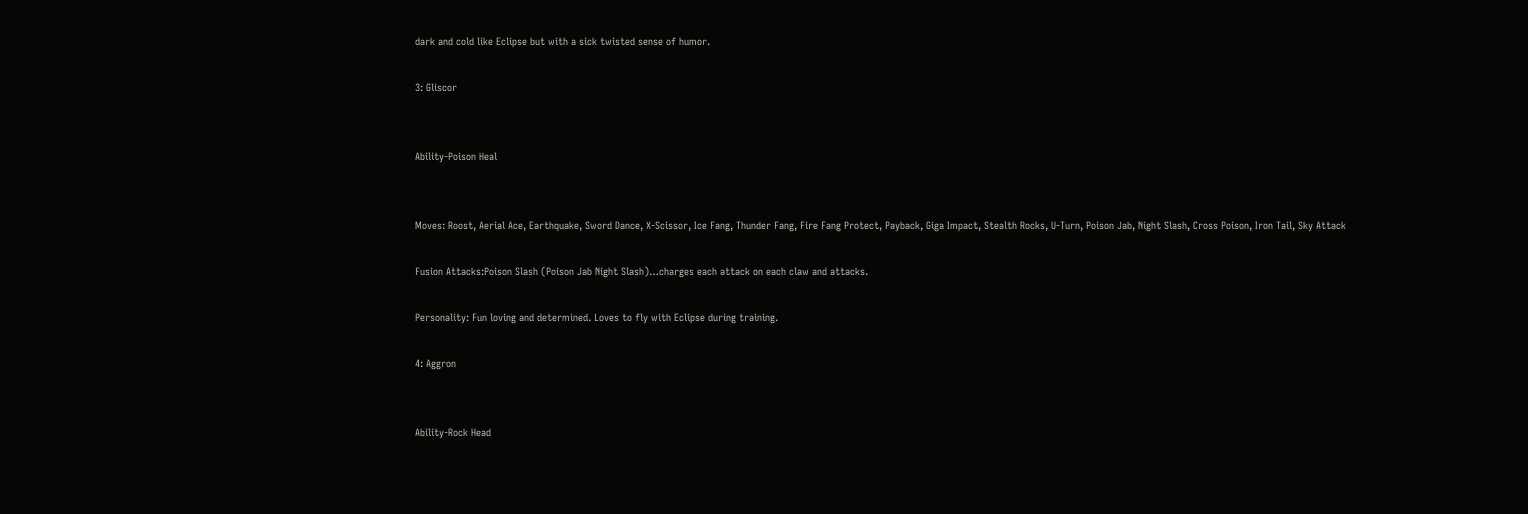dark and cold like Eclipse but with a sick twisted sense of humor.

3: Gliscor


Ability-Poison Heal


Moves: Roost, Aerial Ace, Earthquake, Sword Dance, X-Scissor, Ice Fang, Thunder Fang, Fire Fang Protect, Payback, Giga Impact, Stealth Rocks, U-Turn, Poison Jab, Night Slash, Cross Poison, Iron Tail, Sky Attack

Fusion Attacks:Poison Slash (Poison Jab Night Slash)…charges each attack on each claw and attacks.

Personality: Fun loving and determined. Loves to fly with Eclipse during training.

4: Aggron


Ability-Rock Head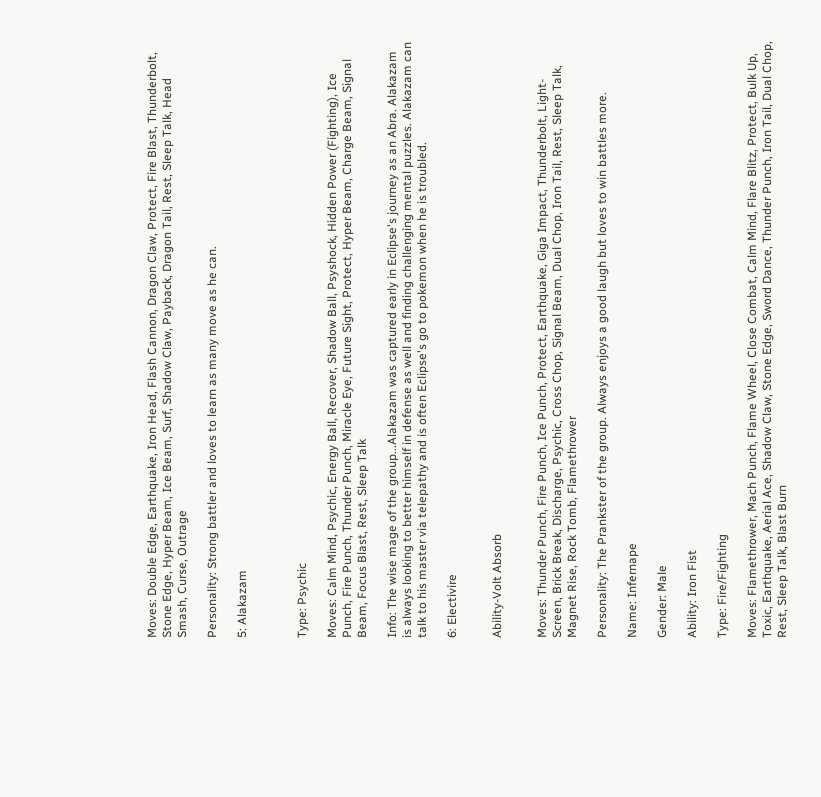Moves: Double Edge, Earthquake, Iron Head, Flash Cannon, Dragon Claw, Protect, Fire Blast, Thunderbolt, Stone Edge, Hyper Beam, Ice Beam, Surf, Shadow Claw, Payback, Dragon Tail, Rest, Sleep Talk, Head Smash, Curse, Outrage

Personality: Strong battler and loves to learn as many move as he can.

5: Alakazam



Type: Psychic

Moves: Calm Mind, Psychic, Energy Ball, Recover, Shadow Ball, Psyshock, Hidden Power (Fighting), Ice Punch, Fire Punch, Thunder Punch, Miracle Eye, Future Sight, Protect, Hyper Beam, Charge Beam, Signal Beam, Focus Blast, Rest, Sleep Talk

Info: The wise mage of the group...Alakazam was captured early in Eclipse's journey as an Abra. Alakazam is always looking to better himself in defense as well and finding challenging mental puzzles. Alakazam can talk to his master via telepathy and is often Eclipse's go to pokemon when he is troubled.

6: Electivire


Ability-Volt Absorb


Moves: Thunder Punch, Fire Punch, Ice Punch, Protect, Earthquake, Giga Impact, Thunderbolt, Light-Screen, Brick Break, Discharge, Psychic, Cross Chop, Signal Beam, Dual Chop, Iron Tail, Rest, Sleep Talk, Magnet Rise, Rock Tomb, Flamethrower

Personality: The Prankster of the group. Always enjoys a good laugh but loves to win battles more.

Name: Infernape

Gender: Male

Ability: Iron Fist

Type: Fire/Fighting

Moves: Flamethrower, Mach Punch, Flame Wheel, Close Combat, Calm Mind, Flare Blitz, Protect, Bulk Up, Toxic, Earthquake, Aerial Ace, Shadow Claw, Stone Edge, Sword Dance, Thunder Punch, Iron Tail, Dual Chop, Rest, Sleep Talk, Blast Burn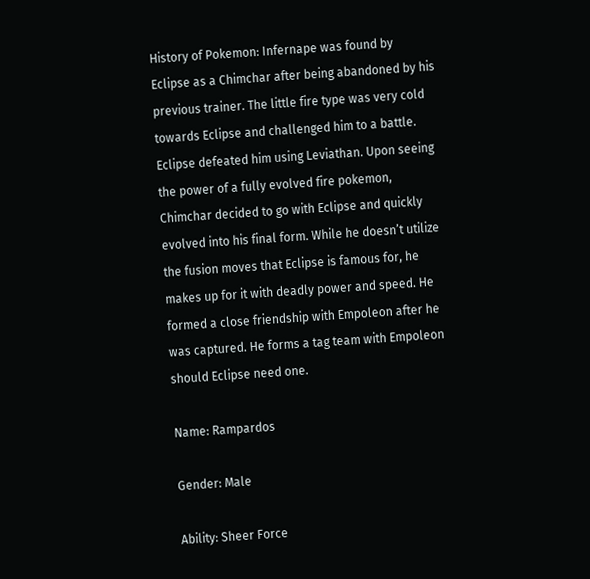History of Pokemon: Infernape was found by Eclipse as a Chimchar after being abandoned by his previous trainer. The little fire type was very cold towards Eclipse and challenged him to a battle. Eclipse defeated him using Leviathan. Upon seeing the power of a fully evolved fire pokemon, Chimchar decided to go with Eclipse and quickly evolved into his final form. While he doesn’t utilize the fusion moves that Eclipse is famous for, he makes up for it with deadly power and speed. He formed a close friendship with Empoleon after he was captured. He forms a tag team with Empoleon should Eclipse need one.

Name: Rampardos

Gender: Male

Ability: Sheer Force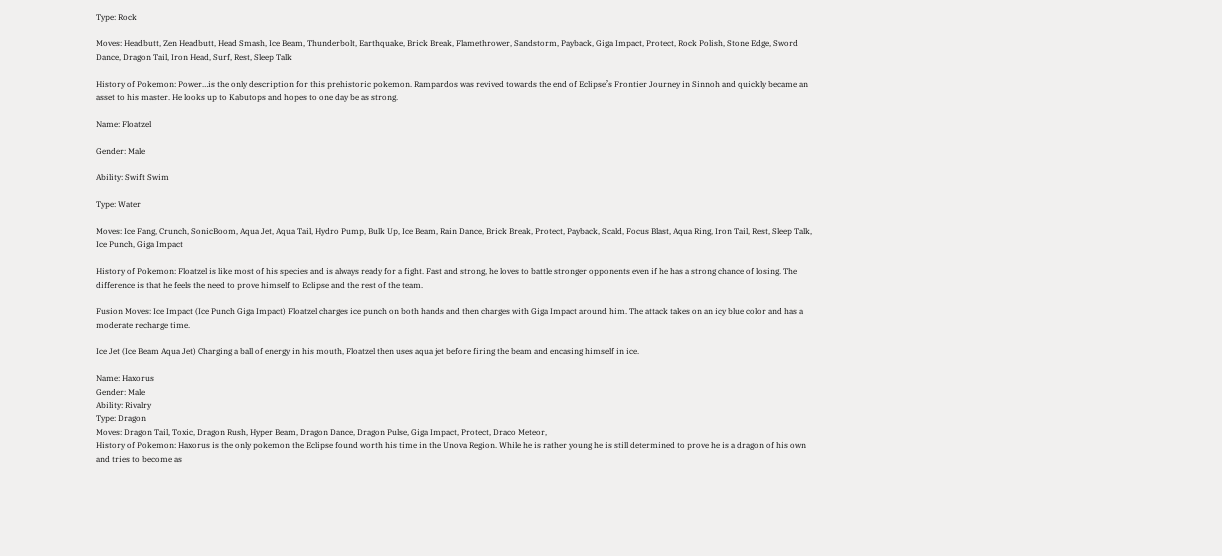Type: Rock

Moves: Headbutt, Zen Headbutt, Head Smash, Ice Beam, Thunderbolt, Earthquake, Brick Break, Flamethrower, Sandstorm, Payback, Giga Impact, Protect, Rock Polish, Stone Edge, Sword Dance, Dragon Tail, Iron Head, Surf, Rest, Sleep Talk

History of Pokemon: Power…is the only description for this prehistoric pokemon. Rampardos was revived towards the end of Eclipse’s Frontier Journey in Sinnoh and quickly became an asset to his master. He looks up to Kabutops and hopes to one day be as strong.

Name: Floatzel

Gender: Male

Ability: Swift Swim

Type: Water

Moves: Ice Fang, Crunch, SonicBoom, Aqua Jet, Aqua Tail, Hydro Pump, Bulk Up, Ice Beam, Rain Dance, Brick Break, Protect, Payback, Scald, Focus Blast, Aqua Ring, Iron Tail, Rest, Sleep Talk, Ice Punch, Giga Impact

History of Pokemon: Floatzel is like most of his species and is always ready for a fight. Fast and strong, he loves to battle stronger opponents even if he has a strong chance of losing. The difference is that he feels the need to prove himself to Eclipse and the rest of the team.

Fusion Moves: Ice Impact (Ice Punch Giga Impact) Floatzel charges ice punch on both hands and then charges with Giga Impact around him. The attack takes on an icy blue color and has a moderate recharge time.

Ice Jet (Ice Beam Aqua Jet) Charging a ball of energy in his mouth, Floatzel then uses aqua jet before firing the beam and encasing himself in ice.

Name: Haxorus
Gender: Male
Ability: Rivalry
Type: Dragon
Moves: Dragon Tail, Toxic, Dragon Rush, Hyper Beam, Dragon Dance, Dragon Pulse, Giga Impact, Protect, Draco Meteor,
History of Pokemon: Haxorus is the only pokemon the Eclipse found worth his time in the Unova Region. While he is rather young he is still determined to prove he is a dragon of his own and tries to become as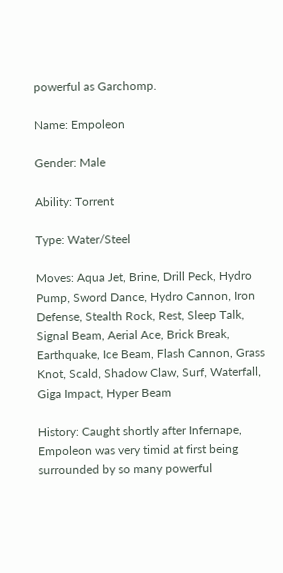powerful as Garchomp.

Name: Empoleon

Gender: Male

Ability: Torrent

Type: Water/Steel

Moves: Aqua Jet, Brine, Drill Peck, Hydro Pump, Sword Dance, Hydro Cannon, Iron Defense, Stealth Rock, Rest, Sleep Talk, Signal Beam, Aerial Ace, Brick Break, Earthquake, Ice Beam, Flash Cannon, Grass Knot, Scald, Shadow Claw, Surf, Waterfall, Giga Impact, Hyper Beam

History: Caught shortly after Infernape, Empoleon was very timid at first being surrounded by so many powerful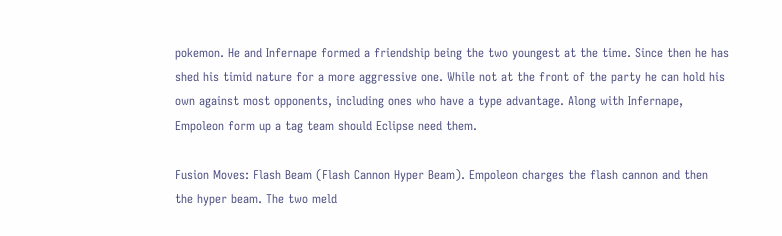pokemon. He and Infernape formed a friendship being the two youngest at the time. Since then he has shed his timid nature for a more aggressive one. While not at the front of the party he can hold his own against most opponents, including ones who have a type advantage. Along with Infernape, Empoleon form up a tag team should Eclipse need them.

Fusion Moves: Flash Beam (Flash Cannon Hyper Beam). Empoleon charges the flash cannon and then the hyper beam. The two meld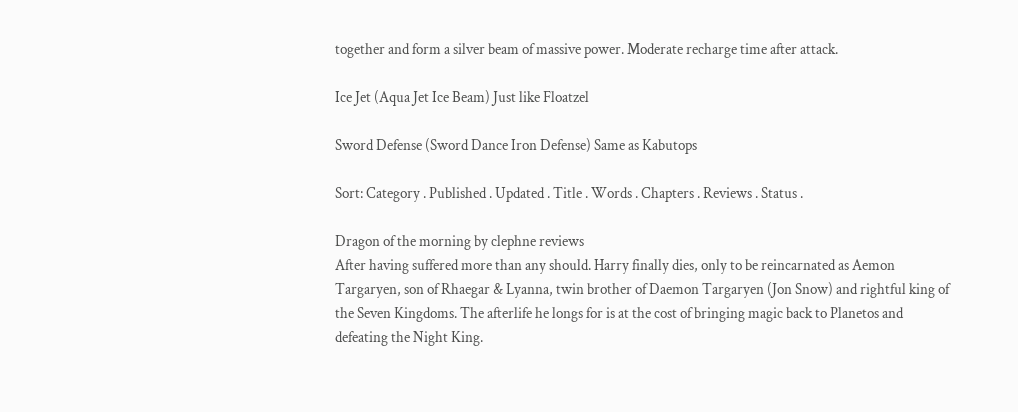together and form a silver beam of massive power. Moderate recharge time after attack.

Ice Jet (Aqua Jet Ice Beam) Just like Floatzel

Sword Defense (Sword Dance Iron Defense) Same as Kabutops

Sort: Category . Published . Updated . Title . Words . Chapters . Reviews . Status .

Dragon of the morning by clephne reviews
After having suffered more than any should. Harry finally dies, only to be reincarnated as Aemon Targaryen, son of Rhaegar & Lyanna, twin brother of Daemon Targaryen (Jon Snow) and rightful king of the Seven Kingdoms. The afterlife he longs for is at the cost of bringing magic back to Planetos and defeating the Night King.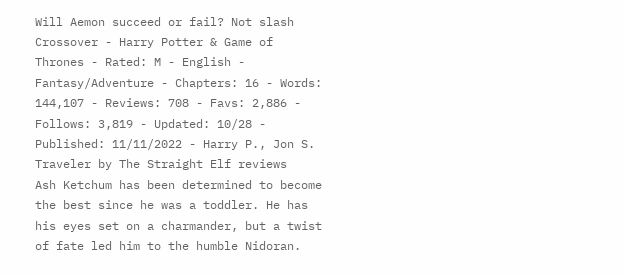Will Aemon succeed or fail? Not slash
Crossover - Harry Potter & Game of Thrones - Rated: M - English - Fantasy/Adventure - Chapters: 16 - Words: 144,107 - Reviews: 708 - Favs: 2,886 - Follows: 3,819 - Updated: 10/28 - Published: 11/11/2022 - Harry P., Jon S.
Traveler by The Straight Elf reviews
Ash Ketchum has been determined to become the best since he was a toddler. He has his eyes set on a charmander, but a twist of fate led him to the humble Nidoran.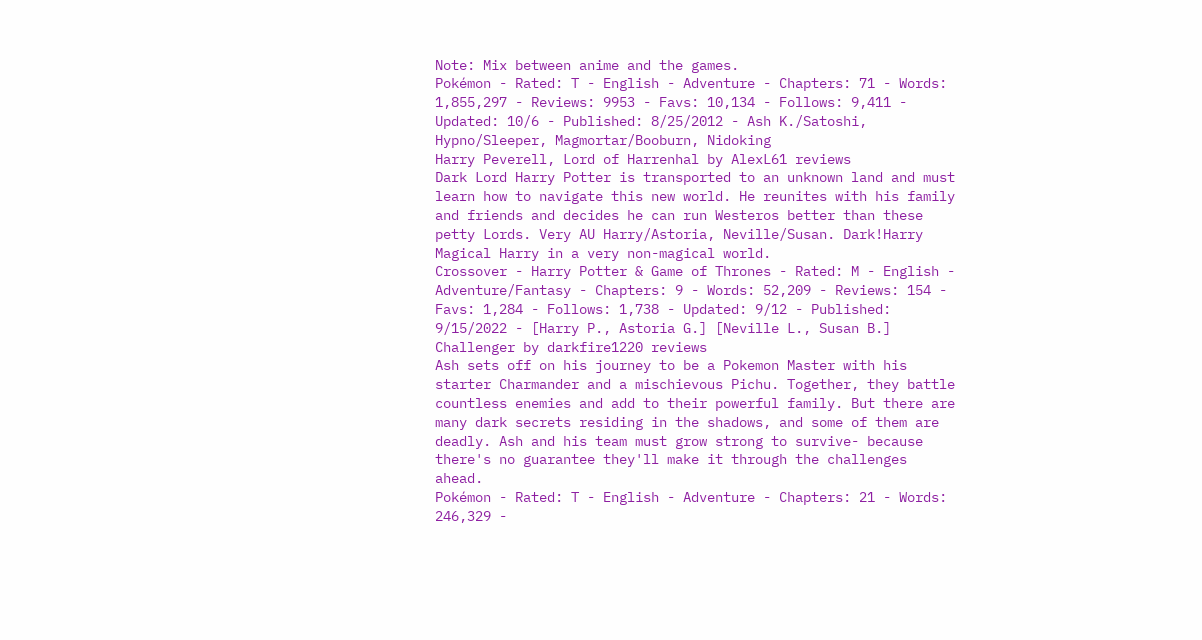Note: Mix between anime and the games.
Pokémon - Rated: T - English - Adventure - Chapters: 71 - Words: 1,855,297 - Reviews: 9953 - Favs: 10,134 - Follows: 9,411 - Updated: 10/6 - Published: 8/25/2012 - Ash K./Satoshi, Hypno/Sleeper, Magmortar/Booburn, Nidoking
Harry Peverell, Lord of Harrenhal by AlexL61 reviews
Dark Lord Harry Potter is transported to an unknown land and must learn how to navigate this new world. He reunites with his family and friends and decides he can run Westeros better than these petty Lords. Very AU Harry/Astoria, Neville/Susan. Dark!Harry Magical Harry in a very non-magical world.
Crossover - Harry Potter & Game of Thrones - Rated: M - English - Adventure/Fantasy - Chapters: 9 - Words: 52,209 - Reviews: 154 - Favs: 1,284 - Follows: 1,738 - Updated: 9/12 - Published: 9/15/2022 - [Harry P., Astoria G.] [Neville L., Susan B.]
Challenger by darkfire1220 reviews
Ash sets off on his journey to be a Pokemon Master with his starter Charmander and a mischievous Pichu. Together, they battle countless enemies and add to their powerful family. But there are many dark secrets residing in the shadows, and some of them are deadly. Ash and his team must grow strong to survive- because there's no guarantee they'll make it through the challenges ahead.
Pokémon - Rated: T - English - Adventure - Chapters: 21 - Words: 246,329 -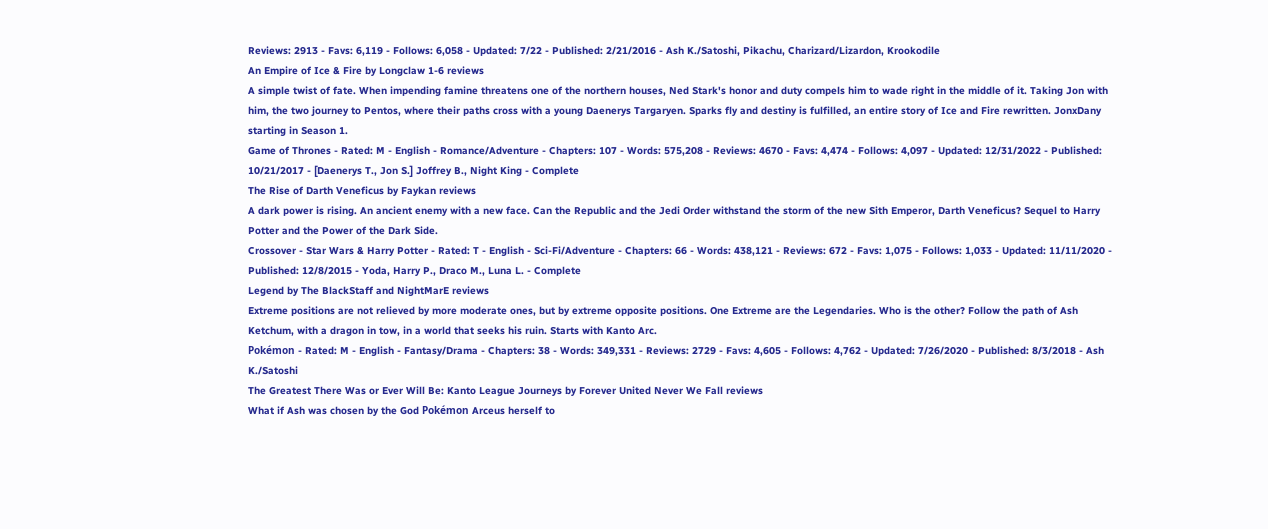Reviews: 2913 - Favs: 6,119 - Follows: 6,058 - Updated: 7/22 - Published: 2/21/2016 - Ash K./Satoshi, Pikachu, Charizard/Lizardon, Krookodile
An Empire of Ice & Fire by Longclaw 1-6 reviews
A simple twist of fate. When impending famine threatens one of the northern houses, Ned Stark's honor and duty compels him to wade right in the middle of it. Taking Jon with him, the two journey to Pentos, where their paths cross with a young Daenerys Targaryen. Sparks fly and destiny is fulfilled, an entire story of Ice and Fire rewritten. JonxDany starting in Season 1.
Game of Thrones - Rated: M - English - Romance/Adventure - Chapters: 107 - Words: 575,208 - Reviews: 4670 - Favs: 4,474 - Follows: 4,097 - Updated: 12/31/2022 - Published: 10/21/2017 - [Daenerys T., Jon S.] Joffrey B., Night King - Complete
The Rise of Darth Veneficus by Faykan reviews
A dark power is rising. An ancient enemy with a new face. Can the Republic and the Jedi Order withstand the storm of the new Sith Emperor, Darth Veneficus? Sequel to Harry Potter and the Power of the Dark Side.
Crossover - Star Wars & Harry Potter - Rated: T - English - Sci-Fi/Adventure - Chapters: 66 - Words: 438,121 - Reviews: 672 - Favs: 1,075 - Follows: 1,033 - Updated: 11/11/2020 - Published: 12/8/2015 - Yoda, Harry P., Draco M., Luna L. - Complete
Legend by The BlackStaff and NightMarE reviews
Extreme positions are not relieved by more moderate ones, but by extreme opposite positions. One Extreme are the Legendaries. Who is the other? Follow the path of Ash Ketchum, with a dragon in tow, in a world that seeks his ruin. Starts with Kanto Arc.
Pokémon - Rated: M - English - Fantasy/Drama - Chapters: 38 - Words: 349,331 - Reviews: 2729 - Favs: 4,605 - Follows: 4,762 - Updated: 7/26/2020 - Published: 8/3/2018 - Ash K./Satoshi
The Greatest There Was or Ever Will Be: Kanto League Journeys by Forever United Never We Fall reviews
What if Ash was chosen by the God Pokémon Arceus herself to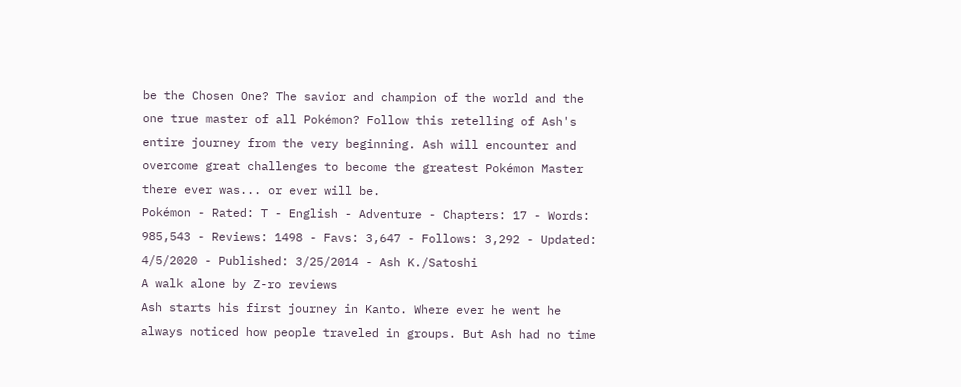be the Chosen One? The savior and champion of the world and the one true master of all Pokémon? Follow this retelling of Ash's entire journey from the very beginning. Ash will encounter and overcome great challenges to become the greatest Pokémon Master there ever was... or ever will be.
Pokémon - Rated: T - English - Adventure - Chapters: 17 - Words: 985,543 - Reviews: 1498 - Favs: 3,647 - Follows: 3,292 - Updated: 4/5/2020 - Published: 3/25/2014 - Ash K./Satoshi
A walk alone by Z-ro reviews
Ash starts his first journey in Kanto. Where ever he went he always noticed how people traveled in groups. But Ash had no time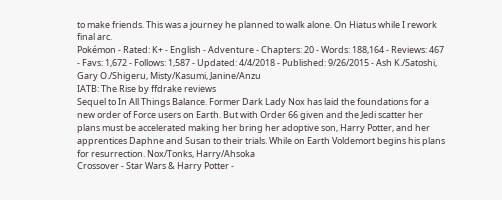to make friends. This was a journey he planned to walk alone. On Hiatus while I rework final arc.
Pokémon - Rated: K+ - English - Adventure - Chapters: 20 - Words: 188,164 - Reviews: 467 - Favs: 1,672 - Follows: 1,587 - Updated: 4/4/2018 - Published: 9/26/2015 - Ash K./Satoshi, Gary O./Shigeru, Misty/Kasumi, Janine/Anzu
IATB: The Rise by ffdrake reviews
Sequel to In All Things Balance. Former Dark Lady Nox has laid the foundations for a new order of Force users on Earth. But with Order 66 given and the Jedi scatter her plans must be accelerated making her bring her adoptive son, Harry Potter, and her apprentices Daphne and Susan to their trials. While on Earth Voldemort begins his plans for resurrection. Nox/Tonks, Harry/Ahsoka
Crossover - Star Wars & Harry Potter -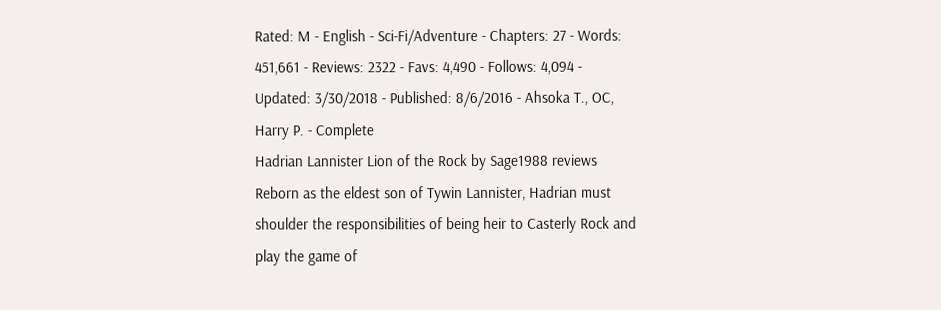Rated: M - English - Sci-Fi/Adventure - Chapters: 27 - Words: 451,661 - Reviews: 2322 - Favs: 4,490 - Follows: 4,094 - Updated: 3/30/2018 - Published: 8/6/2016 - Ahsoka T., OC, Harry P. - Complete
Hadrian Lannister Lion of the Rock by Sage1988 reviews
Reborn as the eldest son of Tywin Lannister, Hadrian must shoulder the responsibilities of being heir to Casterly Rock and play the game of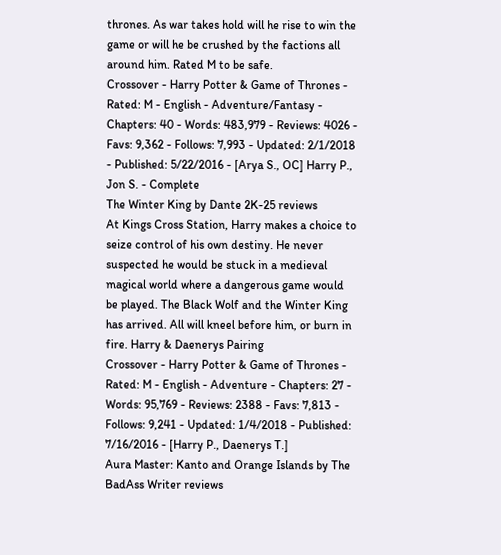thrones. As war takes hold will he rise to win the game or will he be crushed by the factions all around him. Rated M to be safe.
Crossover - Harry Potter & Game of Thrones - Rated: M - English - Adventure/Fantasy - Chapters: 40 - Words: 483,979 - Reviews: 4026 - Favs: 9,362 - Follows: 7,993 - Updated: 2/1/2018 - Published: 5/22/2016 - [Arya S., OC] Harry P., Jon S. - Complete
The Winter King by Dante 2K-25 reviews
At Kings Cross Station, Harry makes a choice to seize control of his own destiny. He never suspected he would be stuck in a medieval magical world where a dangerous game would be played. The Black Wolf and the Winter King has arrived. All will kneel before him, or burn in fire. Harry & Daenerys Pairing
Crossover - Harry Potter & Game of Thrones - Rated: M - English - Adventure - Chapters: 27 - Words: 95,769 - Reviews: 2388 - Favs: 7,813 - Follows: 9,241 - Updated: 1/4/2018 - Published: 7/16/2016 - [Harry P., Daenerys T.]
Aura Master: Kanto and Orange Islands by The BadAss Writer reviews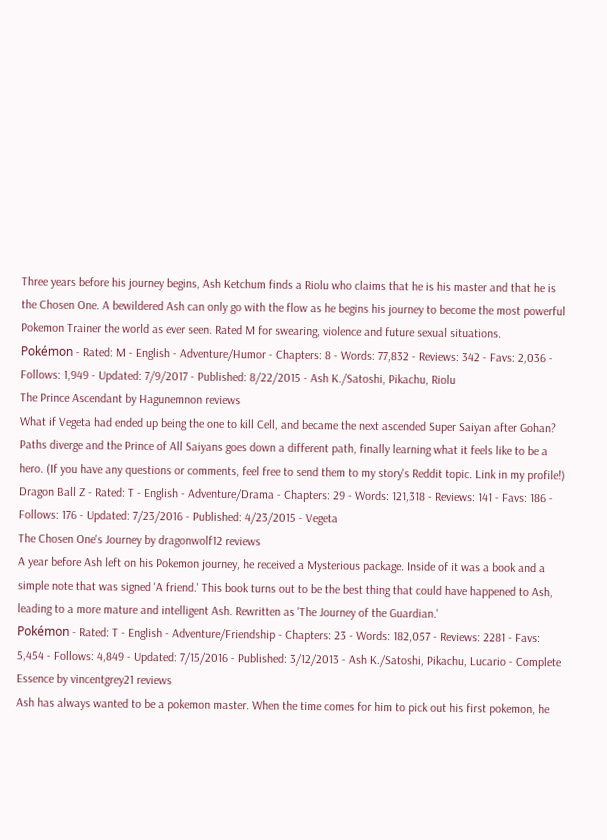Three years before his journey begins, Ash Ketchum finds a Riolu who claims that he is his master and that he is the Chosen One. A bewildered Ash can only go with the flow as he begins his journey to become the most powerful Pokemon Trainer the world as ever seen. Rated M for swearing, violence and future sexual situations.
Pokémon - Rated: M - English - Adventure/Humor - Chapters: 8 - Words: 77,832 - Reviews: 342 - Favs: 2,036 - Follows: 1,949 - Updated: 7/9/2017 - Published: 8/22/2015 - Ash K./Satoshi, Pikachu, Riolu
The Prince Ascendant by Hagunemnon reviews
What if Vegeta had ended up being the one to kill Cell, and became the next ascended Super Saiyan after Gohan? Paths diverge and the Prince of All Saiyans goes down a different path, finally learning what it feels like to be a hero. (If you have any questions or comments, feel free to send them to my story's Reddit topic. Link in my profile!)
Dragon Ball Z - Rated: T - English - Adventure/Drama - Chapters: 29 - Words: 121,318 - Reviews: 141 - Favs: 186 - Follows: 176 - Updated: 7/23/2016 - Published: 4/23/2015 - Vegeta
The Chosen One's Journey by dragonwolf12 reviews
A year before Ash left on his Pokemon journey, he received a Mysterious package. Inside of it was a book and a simple note that was signed 'A friend.' This book turns out to be the best thing that could have happened to Ash, leading to a more mature and intelligent Ash. Rewritten as 'The Journey of the Guardian.'
Pokémon - Rated: T - English - Adventure/Friendship - Chapters: 23 - Words: 182,057 - Reviews: 2281 - Favs: 5,454 - Follows: 4,849 - Updated: 7/15/2016 - Published: 3/12/2013 - Ash K./Satoshi, Pikachu, Lucario - Complete
Essence by vincentgrey21 reviews
Ash has always wanted to be a pokemon master. When the time comes for him to pick out his first pokemon, he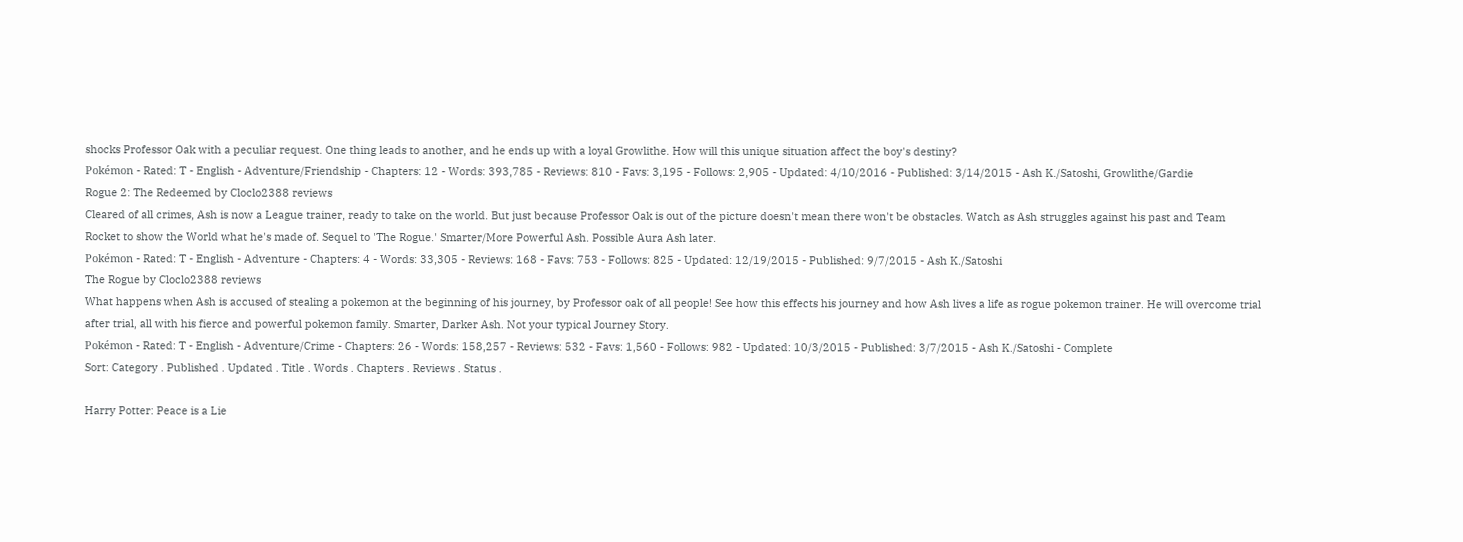shocks Professor Oak with a peculiar request. One thing leads to another, and he ends up with a loyal Growlithe. How will this unique situation affect the boy's destiny?
Pokémon - Rated: T - English - Adventure/Friendship - Chapters: 12 - Words: 393,785 - Reviews: 810 - Favs: 3,195 - Follows: 2,905 - Updated: 4/10/2016 - Published: 3/14/2015 - Ash K./Satoshi, Growlithe/Gardie
Rogue 2: The Redeemed by Cloclo2388 reviews
Cleared of all crimes, Ash is now a League trainer, ready to take on the world. But just because Professor Oak is out of the picture doesn't mean there won't be obstacles. Watch as Ash struggles against his past and Team Rocket to show the World what he's made of. Sequel to 'The Rogue.' Smarter/More Powerful Ash. Possible Aura Ash later.
Pokémon - Rated: T - English - Adventure - Chapters: 4 - Words: 33,305 - Reviews: 168 - Favs: 753 - Follows: 825 - Updated: 12/19/2015 - Published: 9/7/2015 - Ash K./Satoshi
The Rogue by Cloclo2388 reviews
What happens when Ash is accused of stealing a pokemon at the beginning of his journey, by Professor oak of all people! See how this effects his journey and how Ash lives a life as rogue pokemon trainer. He will overcome trial after trial, all with his fierce and powerful pokemon family. Smarter, Darker Ash. Not your typical Journey Story.
Pokémon - Rated: T - English - Adventure/Crime - Chapters: 26 - Words: 158,257 - Reviews: 532 - Favs: 1,560 - Follows: 982 - Updated: 10/3/2015 - Published: 3/7/2015 - Ash K./Satoshi - Complete
Sort: Category . Published . Updated . Title . Words . Chapters . Reviews . Status .

Harry Potter: Peace is a Lie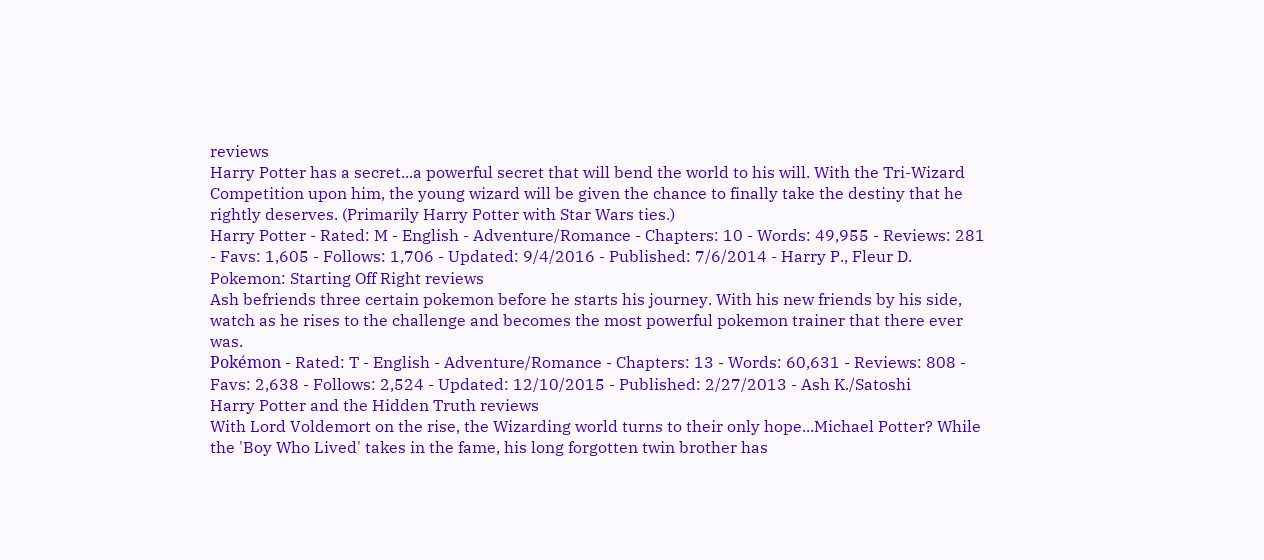reviews
Harry Potter has a secret...a powerful secret that will bend the world to his will. With the Tri-Wizard Competition upon him, the young wizard will be given the chance to finally take the destiny that he rightly deserves. (Primarily Harry Potter with Star Wars ties.)
Harry Potter - Rated: M - English - Adventure/Romance - Chapters: 10 - Words: 49,955 - Reviews: 281 - Favs: 1,605 - Follows: 1,706 - Updated: 9/4/2016 - Published: 7/6/2014 - Harry P., Fleur D.
Pokemon: Starting Off Right reviews
Ash befriends three certain pokemon before he starts his journey. With his new friends by his side, watch as he rises to the challenge and becomes the most powerful pokemon trainer that there ever was.
Pokémon - Rated: T - English - Adventure/Romance - Chapters: 13 - Words: 60,631 - Reviews: 808 - Favs: 2,638 - Follows: 2,524 - Updated: 12/10/2015 - Published: 2/27/2013 - Ash K./Satoshi
Harry Potter and the Hidden Truth reviews
With Lord Voldemort on the rise, the Wizarding world turns to their only hope...Michael Potter? While the 'Boy Who Lived' takes in the fame, his long forgotten twin brother has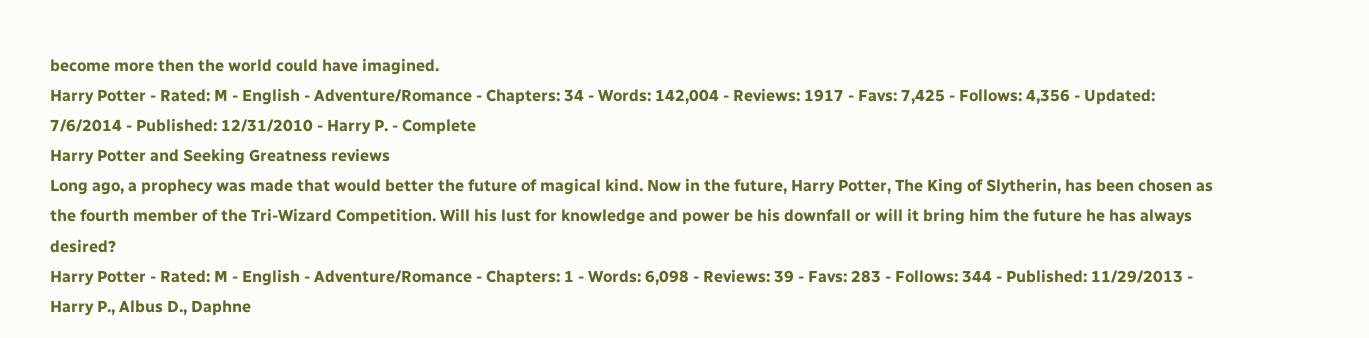become more then the world could have imagined.
Harry Potter - Rated: M - English - Adventure/Romance - Chapters: 34 - Words: 142,004 - Reviews: 1917 - Favs: 7,425 - Follows: 4,356 - Updated: 7/6/2014 - Published: 12/31/2010 - Harry P. - Complete
Harry Potter and Seeking Greatness reviews
Long ago, a prophecy was made that would better the future of magical kind. Now in the future, Harry Potter, The King of Slytherin, has been chosen as the fourth member of the Tri-Wizard Competition. Will his lust for knowledge and power be his downfall or will it bring him the future he has always desired?
Harry Potter - Rated: M - English - Adventure/Romance - Chapters: 1 - Words: 6,098 - Reviews: 39 - Favs: 283 - Follows: 344 - Published: 11/29/2013 - Harry P., Albus D., Daphne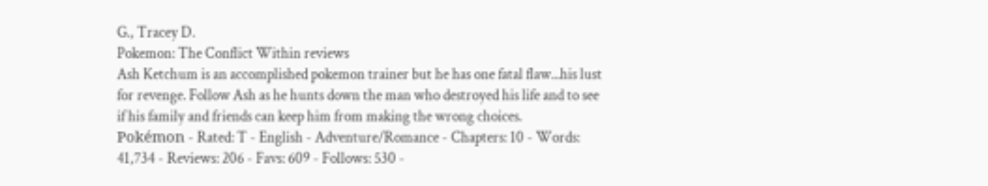G., Tracey D.
Pokemon: The Conflict Within reviews
Ash Ketchum is an accomplished pokemon trainer but he has one fatal flaw...his lust for revenge. Follow Ash as he hunts down the man who destroyed his life and to see if his family and friends can keep him from making the wrong choices.
Pokémon - Rated: T - English - Adventure/Romance - Chapters: 10 - Words: 41,734 - Reviews: 206 - Favs: 609 - Follows: 530 -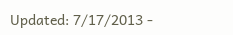Updated: 7/17/2013 -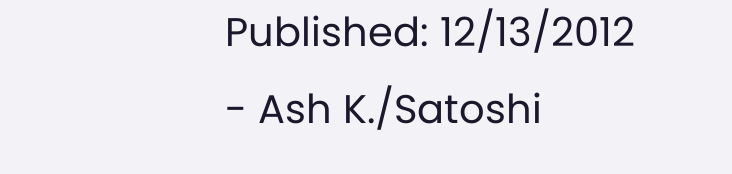Published: 12/13/2012 - Ash K./Satoshi